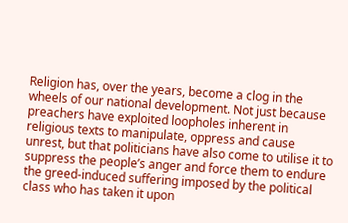Religion has, over the years, become a clog in the wheels of our national development. Not just because preachers have exploited loopholes inherent in religious texts to manipulate, oppress and cause unrest, but that politicians have also come to utilise it to suppress the people’s anger and force them to endure the greed-induced suffering imposed by the political class who has taken it upon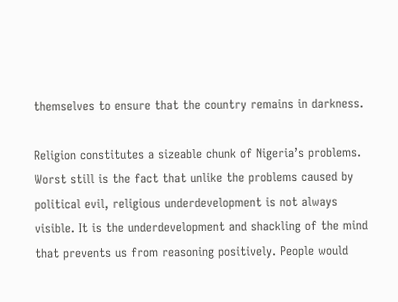themselves to ensure that the country remains in darkness.

Religion constitutes a sizeable chunk of Nigeria’s problems. Worst still is the fact that unlike the problems caused by political evil, religious underdevelopment is not always visible. It is the underdevelopment and shackling of the mind that prevents us from reasoning positively. People would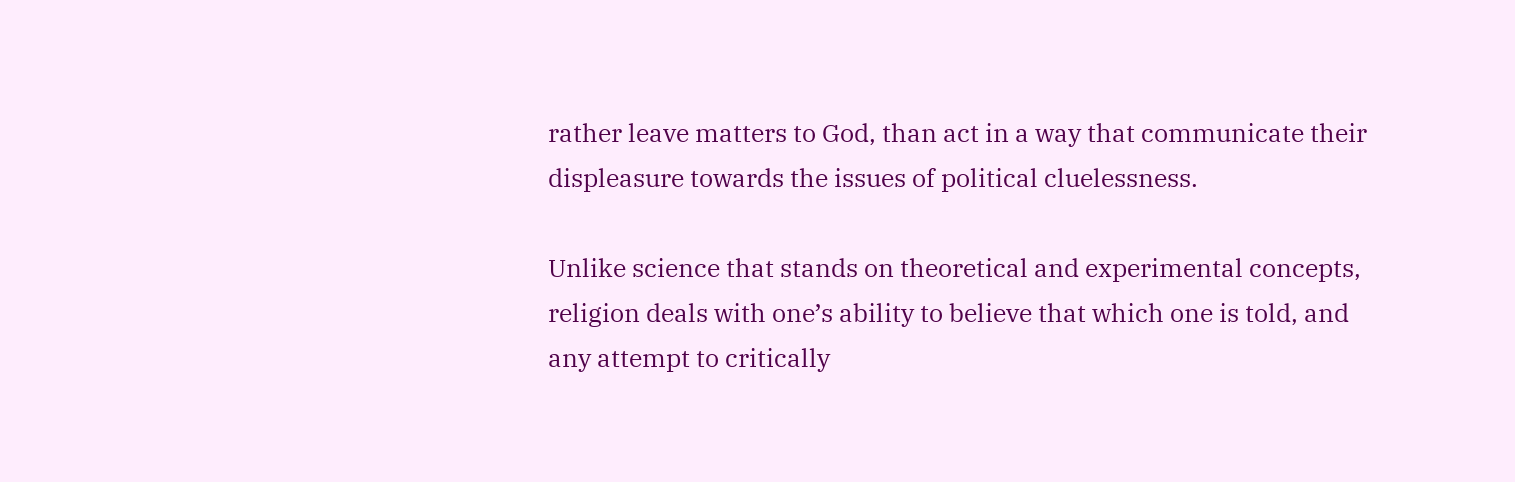rather leave matters to God, than act in a way that communicate their displeasure towards the issues of political cluelessness.

Unlike science that stands on theoretical and experimental concepts, religion deals with one’s ability to believe that which one is told, and any attempt to critically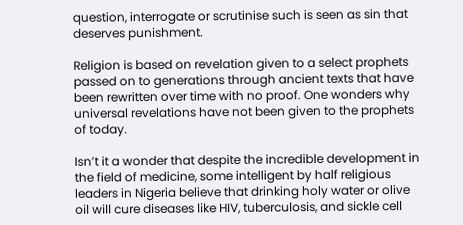question, interrogate or scrutinise such is seen as sin that deserves punishment.

Religion is based on revelation given to a select prophets passed on to generations through ancient texts that have been rewritten over time with no proof. One wonders why universal revelations have not been given to the prophets of today.

Isn’t it a wonder that despite the incredible development in the field of medicine, some intelligent by half religious leaders in Nigeria believe that drinking holy water or olive oil will cure diseases like HIV, tuberculosis, and sickle cell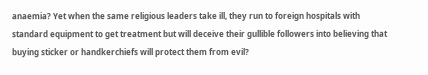anaemia? Yet when the same religious leaders take ill, they run to foreign hospitals with standard equipment to get treatment but will deceive their gullible followers into believing that buying sticker or handkerchiefs will protect them from evil?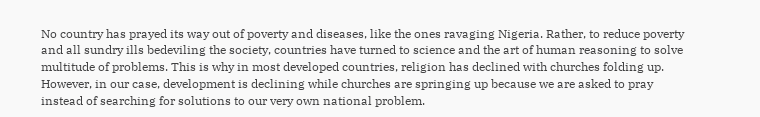No country has prayed its way out of poverty and diseases, like the ones ravaging Nigeria. Rather, to reduce poverty and all sundry ills bedeviling the society, countries have turned to science and the art of human reasoning to solve multitude of problems. This is why in most developed countries, religion has declined with churches folding up. However, in our case, development is declining while churches are springing up because we are asked to pray instead of searching for solutions to our very own national problem.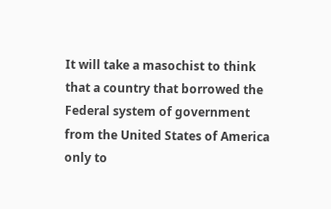It will take a masochist to think that a country that borrowed the Federal system of government from the United States of America only to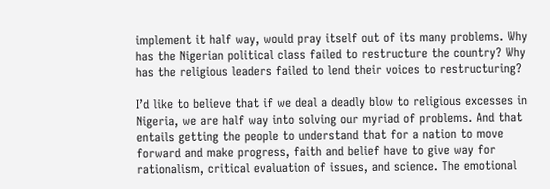implement it half way, would pray itself out of its many problems. Why has the Nigerian political class failed to restructure the country? Why has the religious leaders failed to lend their voices to restructuring?

I’d like to believe that if we deal a deadly blow to religious excesses in Nigeria, we are half way into solving our myriad of problems. And that entails getting the people to understand that for a nation to move forward and make progress, faith and belief have to give way for rationalism, critical evaluation of issues, and science. The emotional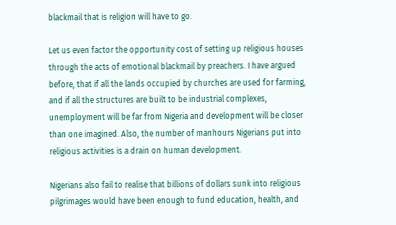blackmail that is religion will have to go.

Let us even factor the opportunity cost of setting up religious houses through the acts of emotional blackmail by preachers. I have argued before, that if all the lands occupied by churches are used for farming, and if all the structures are built to be industrial complexes, unemployment will be far from Nigeria and development will be closer than one imagined. Also, the number of manhours Nigerians put into religious activities is a drain on human development.

Nigerians also fail to realise that billions of dollars sunk into religious pilgrimages would have been enough to fund education, health, and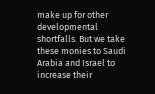make up for other developmental shortfalls. But we take these monies to Saudi Arabia and Israel to increase their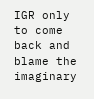IGR only to come back and blame the imaginary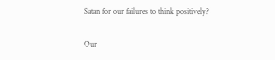Satan for our failures to think positively?

Our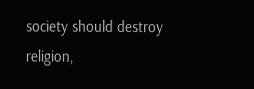society should destroy religion,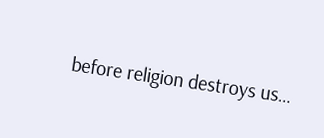before religion destroys us…